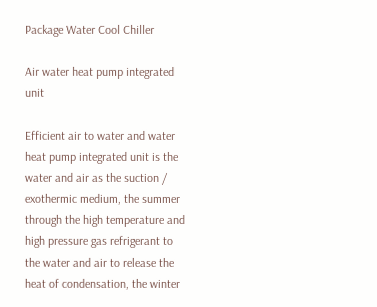Package Water Cool Chiller

Air water heat pump integrated unit

Efficient air to water and water heat pump integrated unit is the water and air as the suction / exothermic medium, the summer through the high temperature and high pressure gas refrigerant to the water and air to release the heat of condensation, the winter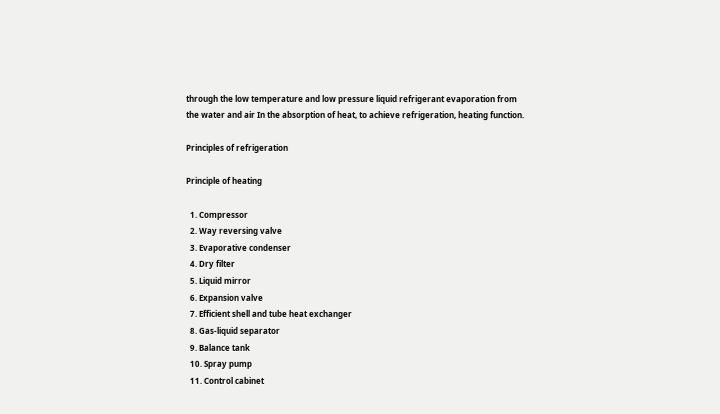through the low temperature and low pressure liquid refrigerant evaporation from the water and air In the absorption of heat, to achieve refrigeration, heating function.

Principles of refrigeration

Principle of heating

  1. Compressor
  2. Way reversing valve
  3. Evaporative condenser
  4. Dry filter
  5. Liquid mirror
  6. Expansion valve
  7. Efficient shell and tube heat exchanger
  8. Gas-liquid separator
  9. Balance tank
  10. Spray pump
  11. Control cabinet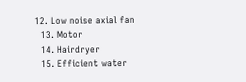12. Low noise axial fan
  13. Motor
  14. Hairdryer
  15. Efficient water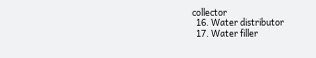collector
  16. Water distributor
  17. Water filler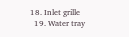18. Inlet grille
  19. Water tray